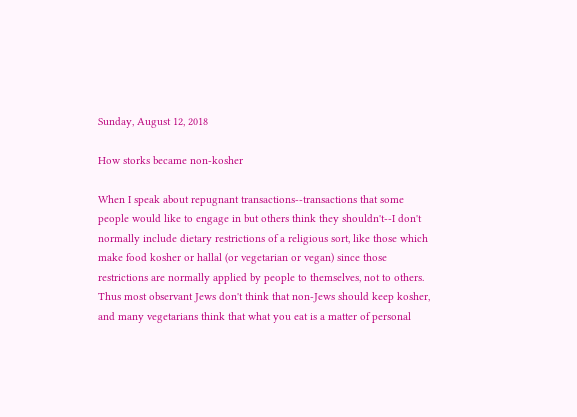Sunday, August 12, 2018

How storks became non-kosher

When I speak about repugnant transactions--transactions that some people would like to engage in but others think they shouldn't--I don't normally include dietary restrictions of a religious sort, like those which make food kosher or hallal (or vegetarian or vegan) since those restrictions are normally applied by people to themselves, not to others.  Thus most observant Jews don't think that non-Jews should keep kosher, and many vegetarians think that what you eat is a matter of personal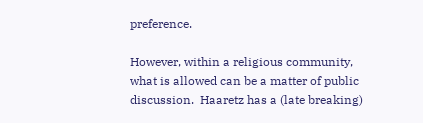preference.

However, within a religious community, what is allowed can be a matter of public discussion.  Haaretz has a (late breaking)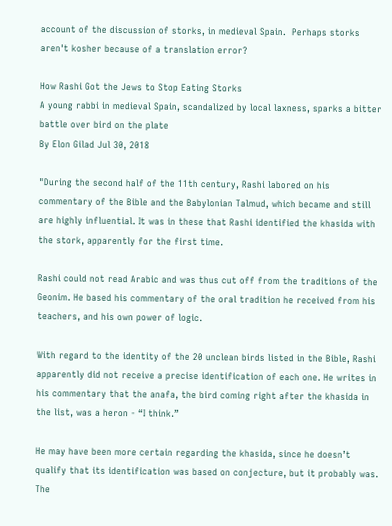account of the discussion of storks, in medieval Spain.  Perhaps storks aren't kosher because of a translation error?

How Rashi Got the Jews to Stop Eating Storks
A young rabbi in medieval Spain, scandalized by local laxness, sparks a bitter battle over bird on the plate
By Elon Gilad Jul 30, 2018

"During the second half of the 11th century, Rashi labored on his commentary of the Bible and the Babylonian Talmud, which became and still are highly influential. It was in these that Rashi identified the khasida with the stork, apparently for the first time.

Rashi could not read Arabic and was thus cut off from the traditions of the Geonim. He based his commentary of the oral tradition he received from his teachers, and his own power of logic.

With regard to the identity of the 20 unclean birds listed in the Bible, Rashi apparently did not receive a precise identification of each one. He writes in his commentary that the anafa, the bird coming right after the khasida in the list, was a heron - “I think.”

He may have been more certain regarding the khasida, since he doesn’t qualify that its identification was based on conjecture, but it probably was.
The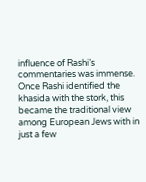influence of Rashi’s commentaries was immense. Once Rashi identified the khasida with the stork, this became the traditional view among European Jews with in just a few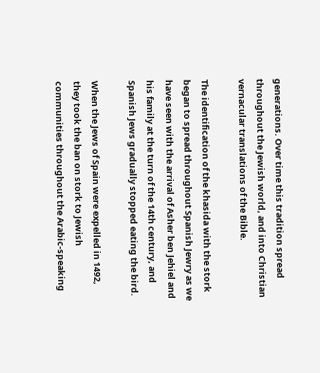generations. Over time this tradition spread throughout the Jewish world, and into Christian vernacular translations of the Bible.

The identification of the khasida with the stork began to spread throughout Spanish Jewry as we have seen with the arrival of Asher ben Jehiel and his family at the turn of the 14th century, and Spanish Jews gradually stopped eating the bird.

When the Jews of Spain were expelled in 1492, they took the ban on stork to Jewish communities throughout the Arabic-speaking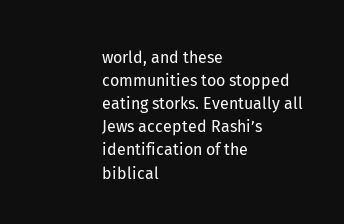world, and these communities too stopped eating storks. Eventually all Jews accepted Rashi’s identification of the biblical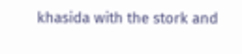khasida with the stork and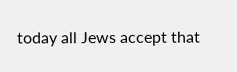today all Jews accept that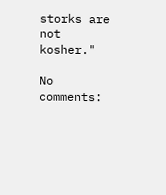storks are not kosher."

No comments: